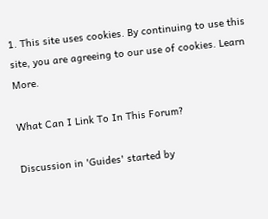1. This site uses cookies. By continuing to use this site, you are agreeing to our use of cookies. Learn More.

What Can I Link To In This Forum?

Discussion in 'Guides' started by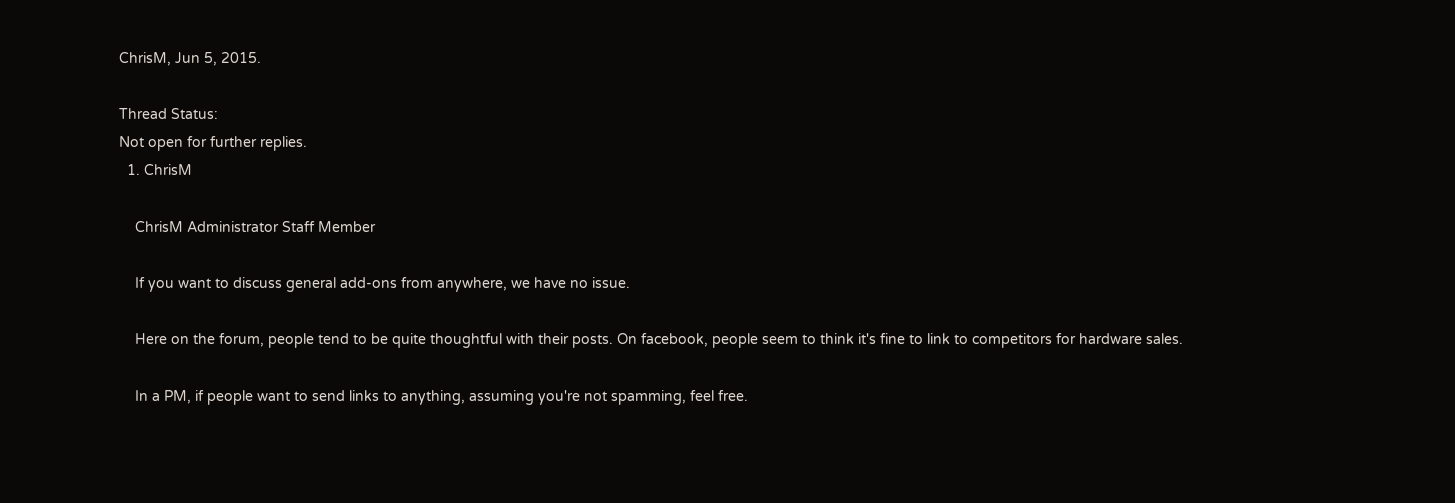ChrisM, Jun 5, 2015.

Thread Status:
Not open for further replies.
  1. ChrisM

    ChrisM Administrator Staff Member

    If you want to discuss general add-ons from anywhere, we have no issue.

    Here on the forum, people tend to be quite thoughtful with their posts. On facebook, people seem to think it's fine to link to competitors for hardware sales.

    In a PM, if people want to send links to anything, assuming you're not spamming, feel free.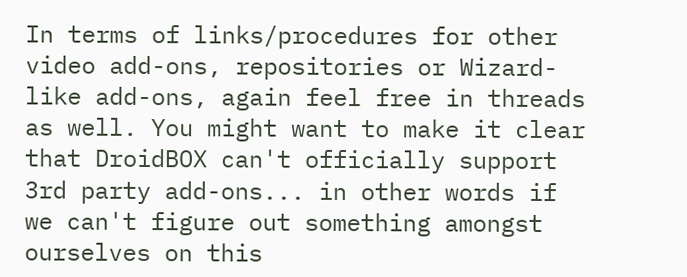In terms of links/procedures for other video add-ons, repositories or Wizard-like add-ons, again feel free in threads as well. You might want to make it clear that DroidBOX can't officially support 3rd party add-ons... in other words if we can't figure out something amongst ourselves on this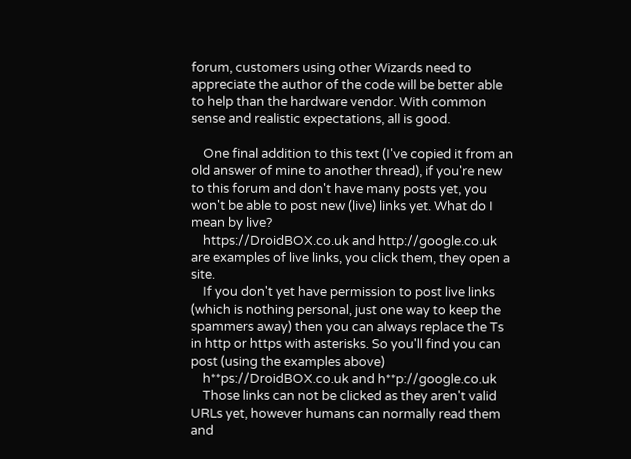forum, customers using other Wizards need to appreciate the author of the code will be better able to help than the hardware vendor. With common sense and realistic expectations, all is good.

    One final addition to this text (I've copied it from an old answer of mine to another thread), if you're new to this forum and don't have many posts yet, you won't be able to post new (live) links yet. What do I mean by live?
    https://DroidBOX.co.uk and http://google.co.uk are examples of live links, you click them, they open a site.
    If you don't yet have permission to post live links (which is nothing personal, just one way to keep the spammers away) then you can always replace the Ts in http or https with asterisks. So you'll find you can post (using the examples above)
    h**ps://DroidBOX.co.uk and h**p://google.co.uk
    Those links can not be clicked as they aren't valid URLs yet, however humans can normally read them and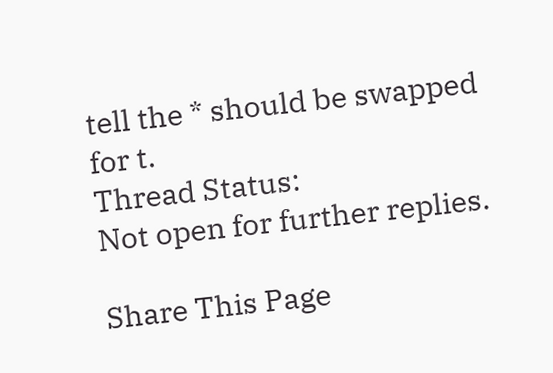tell the * should be swapped for t.
Thread Status:
Not open for further replies.

Share This Page